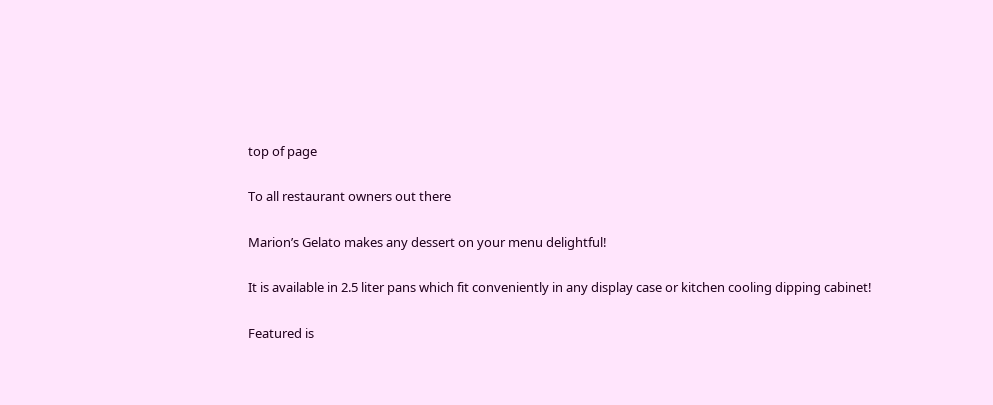top of page

To all restaurant owners out there

Marion’s Gelato makes any dessert on your menu delightful!

It is available in 2.5 liter pans which fit conveniently in any display case or kitchen cooling dipping cabinet!

Featured is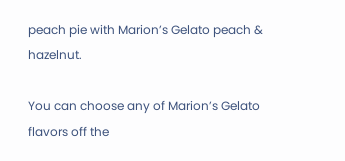peach pie with Marion’s Gelato peach & hazelnut.

You can choose any of Marion’s Gelato flavors off the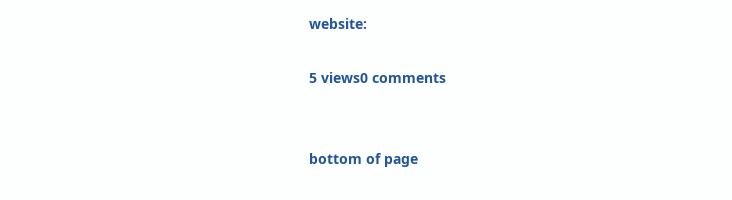website:

5 views0 comments


bottom of page